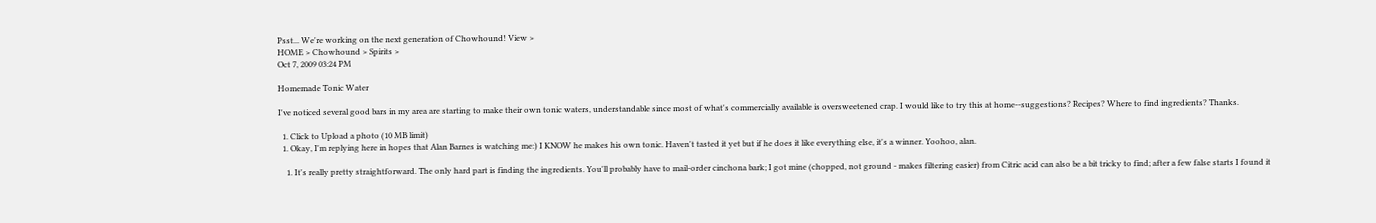Psst... We're working on the next generation of Chowhound! View >
HOME > Chowhound > Spirits >
Oct 7, 2009 03:24 PM

Homemade Tonic Water

I've noticed several good bars in my area are starting to make their own tonic waters, understandable since most of what's commercially available is oversweetened crap. I would like to try this at home--suggestions? Recipes? Where to find ingredients? Thanks.

  1. Click to Upload a photo (10 MB limit)
  1. Okay, I'm replying here in hopes that Alan Barnes is watching me:) I KNOW he makes his own tonic. Haven't tasted it yet but if he does it like everything else, it's a winner. Yoohoo, alan.

    1. It's really pretty straightforward. The only hard part is finding the ingredients. You'll probably have to mail-order cinchona bark; I got mine (chopped, not ground - makes filtering easier) from Citric acid can also be a bit tricky to find; after a few false starts I found it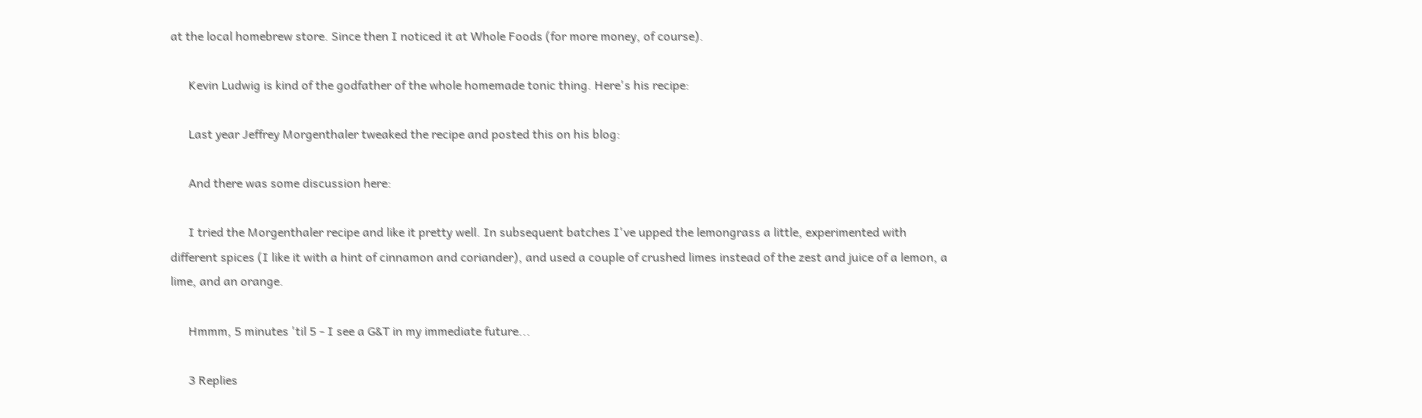at the local homebrew store. Since then I noticed it at Whole Foods (for more money, of course).

      Kevin Ludwig is kind of the godfather of the whole homemade tonic thing. Here's his recipe:

      Last year Jeffrey Morgenthaler tweaked the recipe and posted this on his blog:

      And there was some discussion here:

      I tried the Morgenthaler recipe and like it pretty well. In subsequent batches I've upped the lemongrass a little, experimented with different spices (I like it with a hint of cinnamon and coriander), and used a couple of crushed limes instead of the zest and juice of a lemon, a lime, and an orange.

      Hmmm, 5 minutes 'til 5 - I see a G&T in my immediate future...

      3 Replies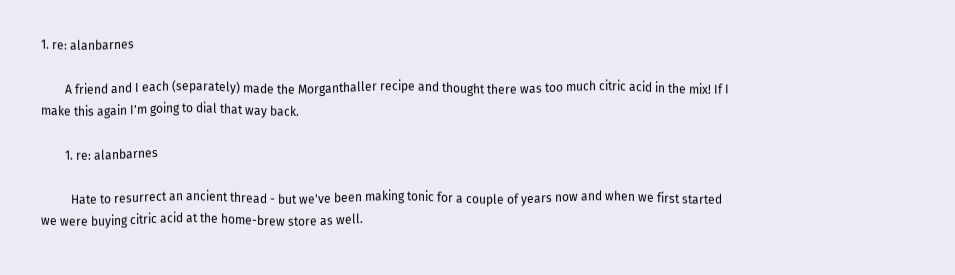1. re: alanbarnes

        A friend and I each (separately) made the Morganthaller recipe and thought there was too much citric acid in the mix! If I make this again I'm going to dial that way back.

        1. re: alanbarnes

          Hate to resurrect an ancient thread - but we've been making tonic for a couple of years now and when we first started we were buying citric acid at the home-brew store as well.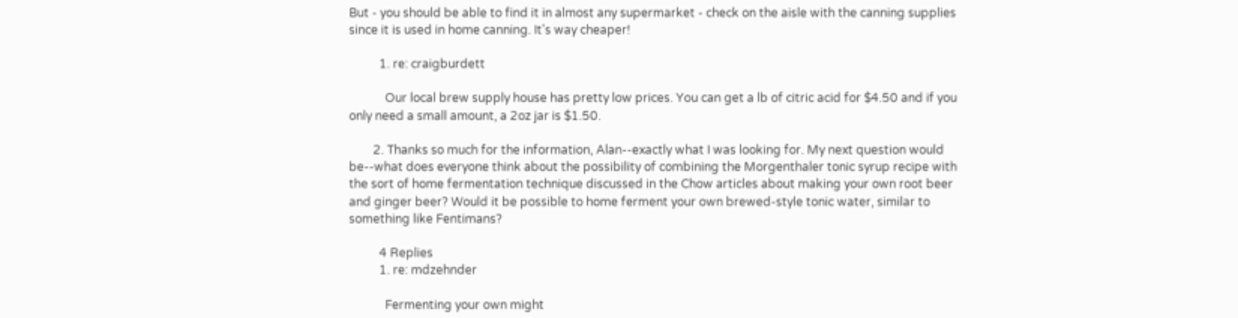But - you should be able to find it in almost any supermarket - check on the aisle with the canning supplies since it is used in home canning. It's way cheaper!

          1. re: craigburdett

            Our local brew supply house has pretty low prices. You can get a lb of citric acid for $4.50 and if you only need a small amount, a 2oz jar is $1.50.

        2. Thanks so much for the information, Alan--exactly what I was looking for. My next question would be--what does everyone think about the possibility of combining the Morgenthaler tonic syrup recipe with the sort of home fermentation technique discussed in the Chow articles about making your own root beer and ginger beer? Would it be possible to home ferment your own brewed-style tonic water, similar to something like Fentimans?

          4 Replies
          1. re: mdzehnder

            Fermenting your own might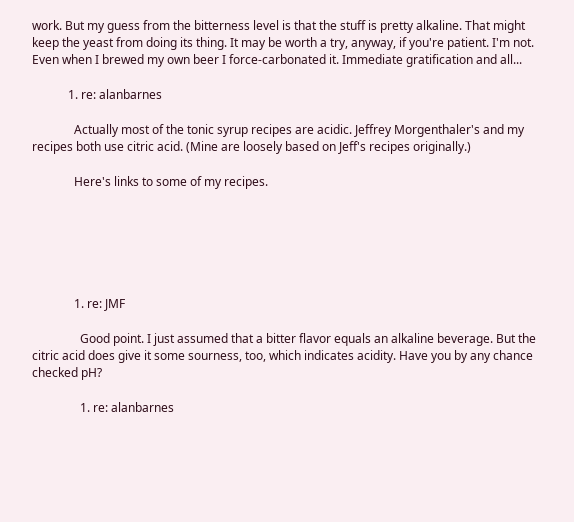work. But my guess from the bitterness level is that the stuff is pretty alkaline. That might keep the yeast from doing its thing. It may be worth a try, anyway, if you're patient. I'm not. Even when I brewed my own beer I force-carbonated it. Immediate gratification and all...

            1. re: alanbarnes

              Actually most of the tonic syrup recipes are acidic. Jeffrey Morgenthaler's and my recipes both use citric acid. (Mine are loosely based on Jeff's recipes originally.)

              Here's links to some of my recipes.






              1. re: JMF

                Good point. I just assumed that a bitter flavor equals an alkaline beverage. But the citric acid does give it some sourness, too, which indicates acidity. Have you by any chance checked pH?

                1. re: alanbarnes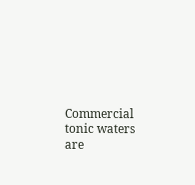Commercial tonic waters are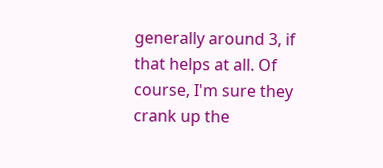generally around 3, if that helps at all. Of course, I'm sure they crank up the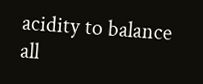acidity to balance all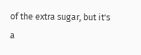of the extra sugar, but it's a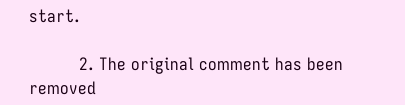start.

          2. The original comment has been removed